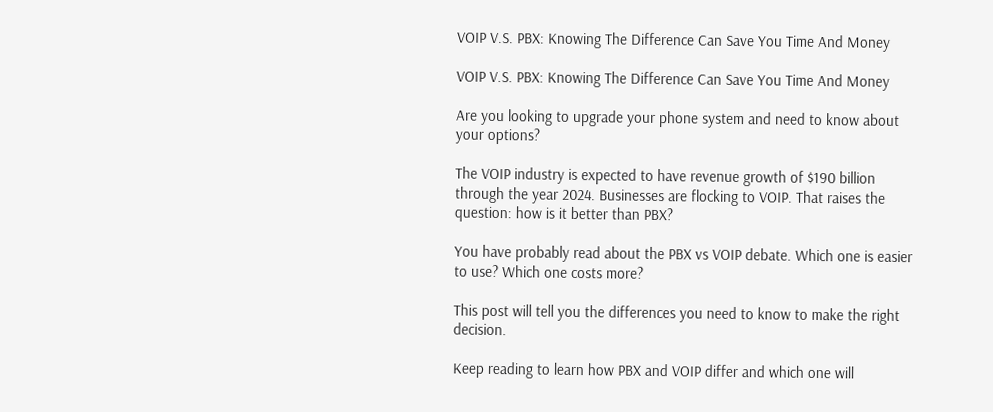VOIP V.S. PBX: Knowing The Difference Can Save You Time And Money

VOIP V.S. PBX: Knowing The Difference Can Save You Time And Money

Are you looking to upgrade your phone system and need to know about your options?

The VOIP industry is expected to have revenue growth of $190 billion through the year 2024. Businesses are flocking to VOIP. That raises the question: how is it better than PBX?

You have probably read about the PBX vs VOIP debate. Which one is easier to use? Which one costs more?

This post will tell you the differences you need to know to make the right decision.

Keep reading to learn how PBX and VOIP differ and which one will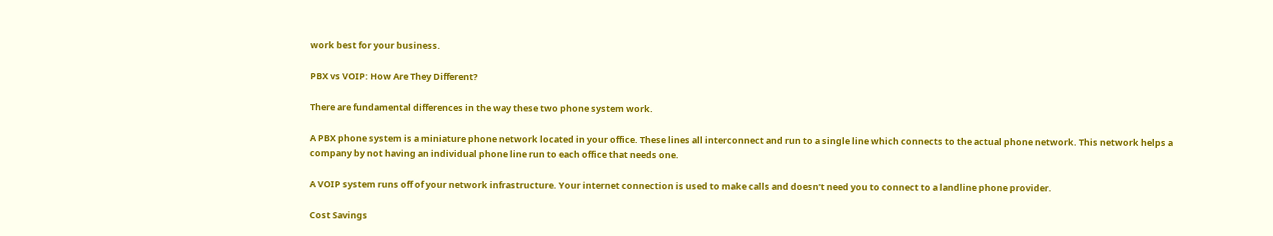work best for your business.

PBX vs VOIP: How Are They Different?

There are fundamental differences in the way these two phone system work.

A PBX phone system is a miniature phone network located in your office. These lines all interconnect and run to a single line which connects to the actual phone network. This network helps a company by not having an individual phone line run to each office that needs one.

A VOIP system runs off of your network infrastructure. Your internet connection is used to make calls and doesn’t need you to connect to a landline phone provider.

Cost Savings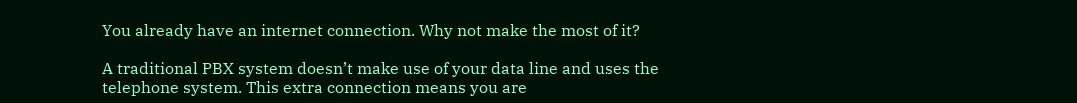You already have an internet connection. Why not make the most of it?

A traditional PBX system doesn’t make use of your data line and uses the telephone system. This extra connection means you are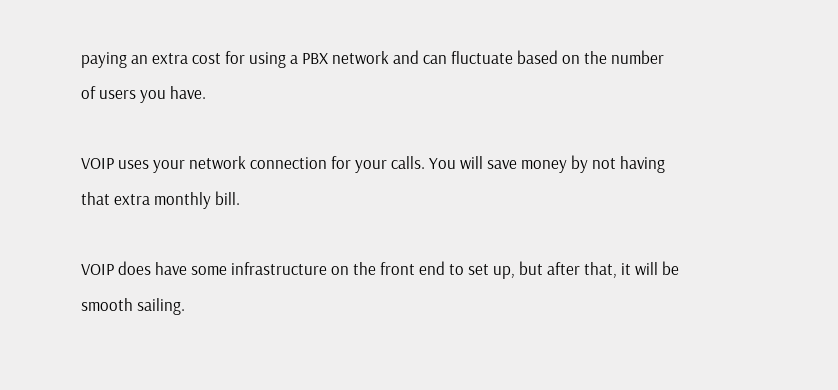paying an extra cost for using a PBX network and can fluctuate based on the number of users you have.

VOIP uses your network connection for your calls. You will save money by not having that extra monthly bill.

VOIP does have some infrastructure on the front end to set up, but after that, it will be smooth sailing.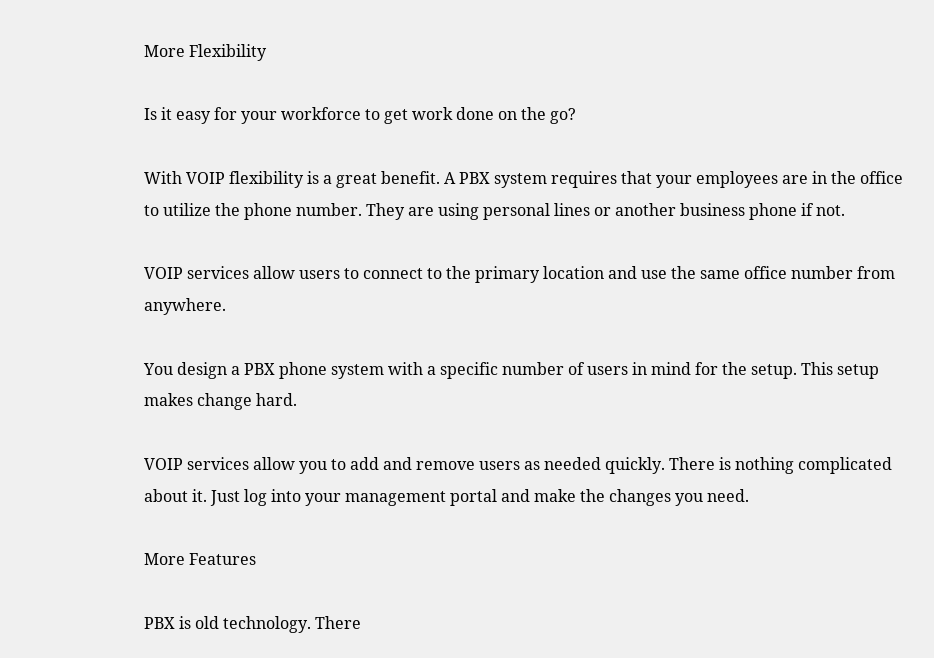More Flexibility

Is it easy for your workforce to get work done on the go?

With VOIP flexibility is a great benefit. A PBX system requires that your employees are in the office to utilize the phone number. They are using personal lines or another business phone if not.

VOIP services allow users to connect to the primary location and use the same office number from anywhere.

You design a PBX phone system with a specific number of users in mind for the setup. This setup makes change hard.

VOIP services allow you to add and remove users as needed quickly. There is nothing complicated about it. Just log into your management portal and make the changes you need.

More Features

PBX is old technology. There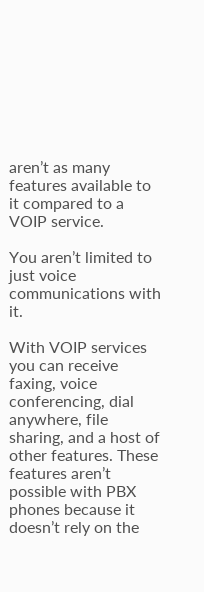aren’t as many features available to it compared to a VOIP service.

You aren’t limited to just voice communications with it.

With VOIP services you can receive faxing, voice conferencing, dial anywhere, file sharing, and a host of other features. These features aren’t possible with PBX phones because it doesn’t rely on the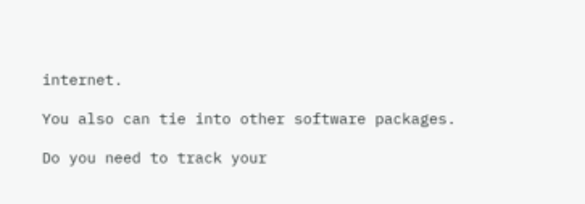internet.

You also can tie into other software packages.

Do you need to track your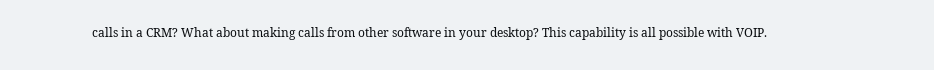calls in a CRM? What about making calls from other software in your desktop? This capability is all possible with VOIP.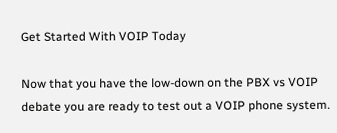Get Started With VOIP Today

Now that you have the low-down on the PBX vs VOIP debate you are ready to test out a VOIP phone system.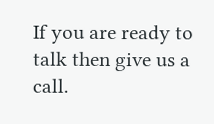If you are ready to talk then give us a call.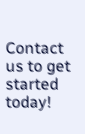Contact us to get started today!